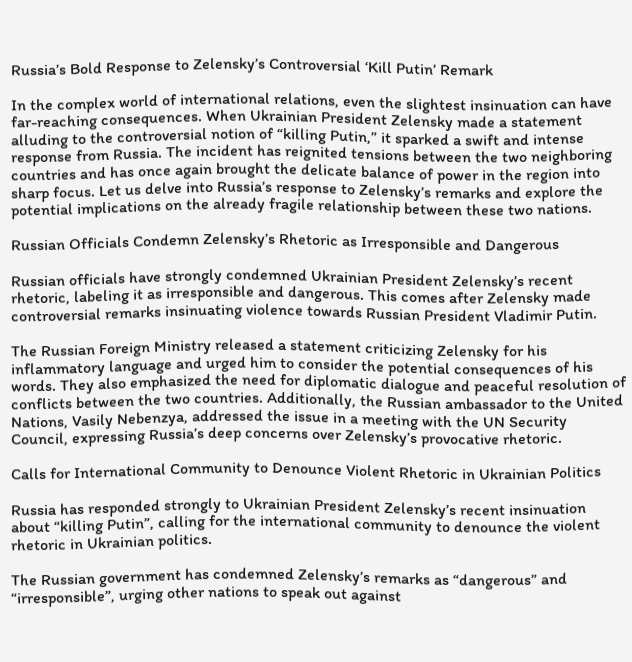Russia’s Bold Response to Zelensky’s Controversial ‘Kill Putin’ Remark

In the complex world of international relations, even the slightest insinuation can have far-reaching consequences. When Ukrainian President Zelensky made a statement alluding to the controversial notion of “killing Putin,” it sparked a swift and intense response from Russia. The incident has reignited tensions between the two neighboring countries and has once again brought the delicate balance of power in the region into sharp focus. Let us delve into Russia’s response to Zelensky’s remarks and explore the potential implications on the already fragile relationship between these two nations.

Russian Officials Condemn Zelensky’s Rhetoric as Irresponsible and Dangerous

Russian officials have strongly condemned Ukrainian President Zelensky’s recent rhetoric, labeling it as irresponsible and dangerous. This comes after Zelensky made controversial remarks insinuating violence towards Russian President Vladimir Putin.

The Russian Foreign Ministry released a statement criticizing Zelensky for his inflammatory language and urged him to consider the potential consequences of his words. They also emphasized the need for diplomatic dialogue and peaceful resolution of conflicts between the two countries. Additionally, the Russian ambassador to the United Nations, Vasily Nebenzya, addressed the issue in a meeting with the UN Security Council, expressing Russia’s deep concerns over Zelensky’s provocative rhetoric.

Calls for International Community to Denounce Violent Rhetoric in Ukrainian Politics

Russia has responded strongly to Ukrainian President Zelensky’s recent insinuation about “killing Putin”, calling for the international community to denounce the violent rhetoric in Ukrainian politics.

The Russian government has condemned Zelensky’s remarks as “dangerous” and “irresponsible”, urging other nations to speak out against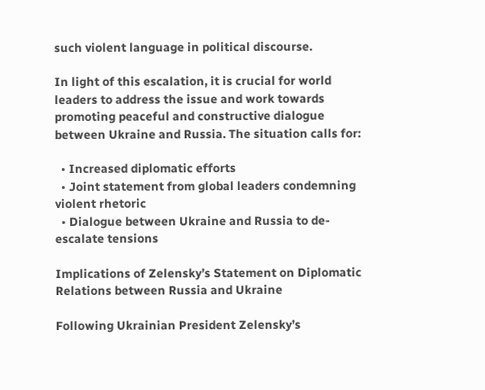such violent language in political discourse.

In light of this escalation, it is crucial for world leaders to address the issue and work towards promoting peaceful and constructive dialogue between Ukraine and Russia. The situation calls for:

  • Increased diplomatic efforts
  • Joint statement from global leaders condemning violent rhetoric
  • Dialogue between Ukraine and Russia to de-escalate tensions

Implications of Zelensky’s Statement on Diplomatic Relations between Russia and Ukraine

Following Ukrainian President Zelensky’s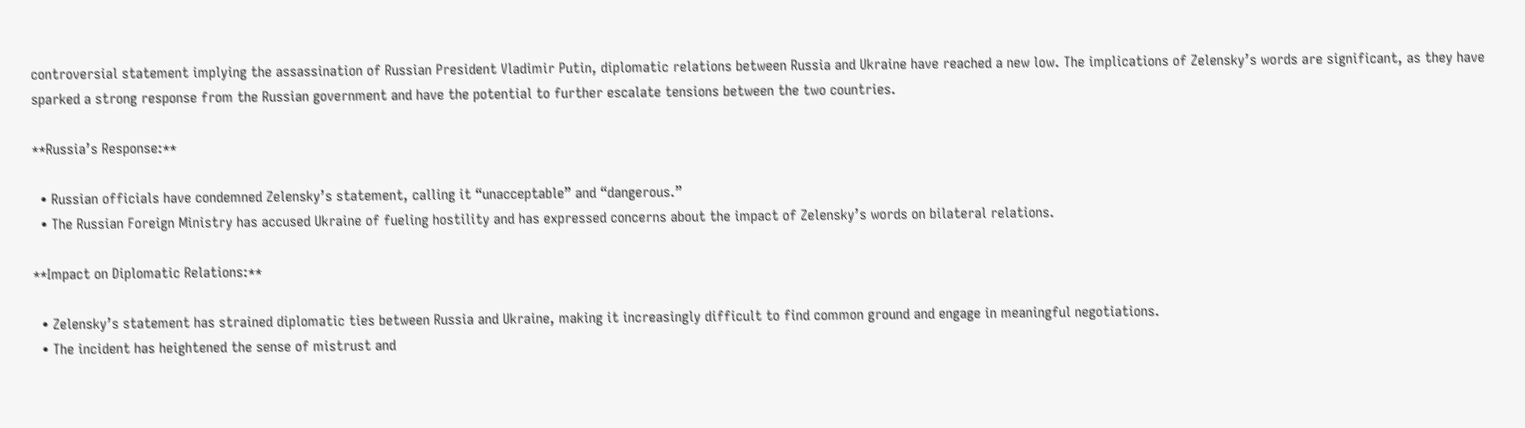controversial statement implying the assassination of Russian President Vladimir Putin, diplomatic relations between Russia and Ukraine have reached a new low. The implications of Zelensky’s words are significant, as they have sparked a strong response from the Russian government and have the potential to further escalate tensions between the two countries.

**Russia’s Response:**

  • Russian officials have condemned Zelensky’s statement, calling it “unacceptable” and “dangerous.”
  • The Russian Foreign Ministry has accused Ukraine of fueling hostility and has expressed concerns about the impact of Zelensky’s words on bilateral relations.

**Impact on Diplomatic Relations:**

  • Zelensky’s statement has strained diplomatic ties between Russia and Ukraine, making it increasingly difficult to find common ground and engage in meaningful negotiations.
  • The incident has heightened the sense of mistrust and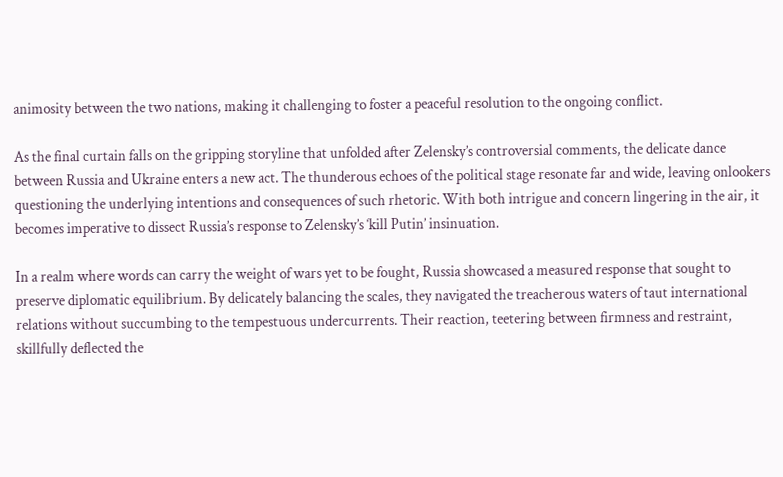animosity between the two nations, making it challenging to foster a peaceful resolution to the ongoing conflict.

As the final curtain falls on the gripping storyline that unfolded after Zelensky’s controversial comments, the delicate dance between Russia and Ukraine enters a new act. The thunderous echoes of the political stage resonate far and wide, leaving onlookers questioning the underlying intentions and consequences of such rhetoric. With both intrigue and concern lingering in the air, it becomes imperative to dissect Russia’s response to Zelensky’s ‘kill Putin’ insinuation.

In a realm where words can carry the weight of wars yet to be fought, Russia showcased a measured response that sought to preserve diplomatic equilibrium. By delicately balancing the scales, they navigated the treacherous waters of taut international relations without succumbing to the tempestuous undercurrents. Their reaction, teetering between firmness and restraint, skillfully deflected the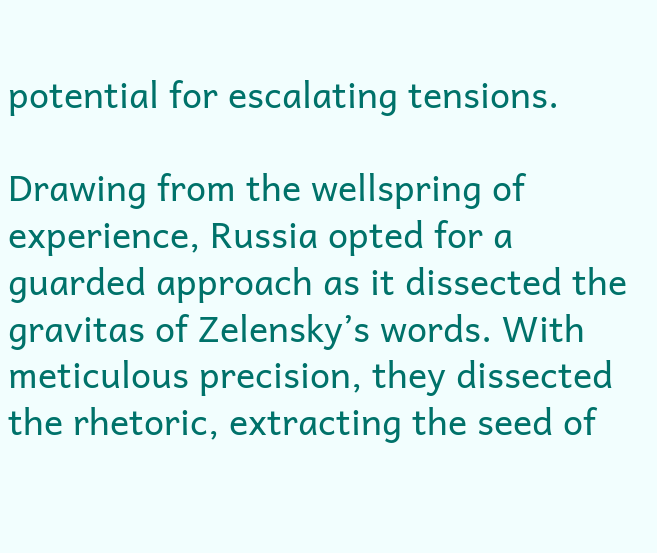potential for escalating tensions.

Drawing from the wellspring of experience, Russia opted for a guarded approach as it dissected the gravitas of Zelensky’s words. With meticulous precision, they dissected the rhetoric, extracting the seed of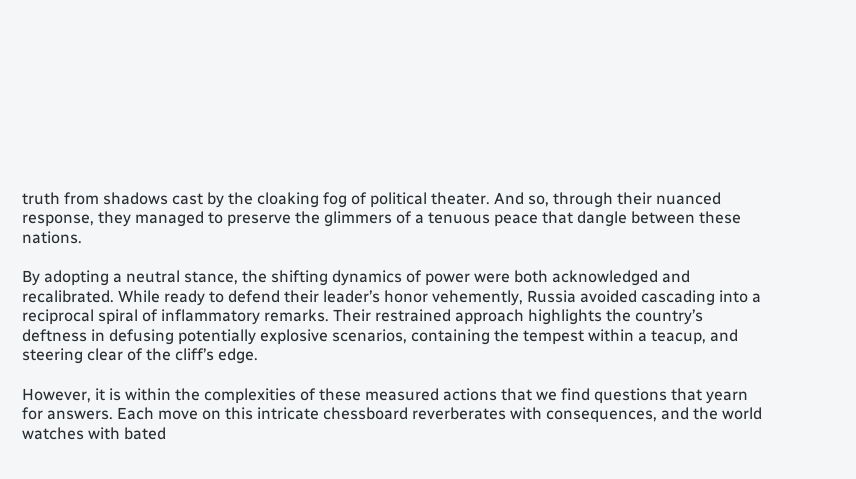truth from shadows cast by the cloaking fog of political theater. And so, through their nuanced response, they managed to preserve the glimmers of a tenuous peace that dangle between these nations.

By adopting a neutral stance, the shifting dynamics of power were both acknowledged and recalibrated. While ready to defend their leader’s honor vehemently, Russia avoided cascading into a reciprocal spiral of inflammatory remarks. Their restrained approach highlights the country’s deftness in defusing potentially explosive scenarios, containing the tempest within a teacup, and steering clear of the cliff’s edge.

However, it is within the complexities of these measured actions that we find questions that yearn for answers. Each move on this intricate chessboard reverberates with consequences, and the world watches with bated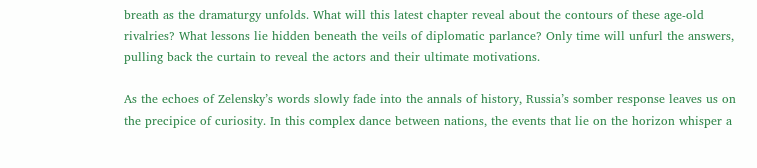breath as the dramaturgy unfolds. What will this latest chapter reveal about the contours of these age-old rivalries? What lessons lie hidden beneath the veils of diplomatic parlance? Only time will unfurl the answers, pulling back the curtain to reveal the actors and their ultimate motivations.

As the echoes of Zelensky’s words slowly fade into the annals of history, Russia’s somber response leaves us on the precipice of curiosity. In this complex dance between nations, the events that lie on the horizon whisper a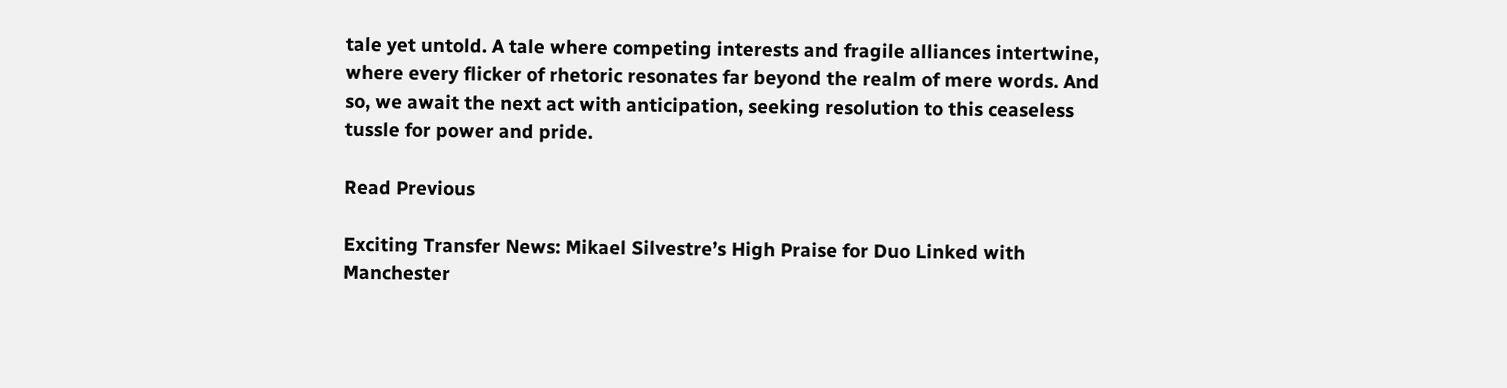tale yet untold. A tale where competing interests and fragile alliances intertwine, where every flicker of rhetoric resonates far beyond the realm of mere words. And so, we await the next act with anticipation, seeking resolution to this ceaseless tussle for power and pride.

Read Previous

Exciting Transfer News: Mikael Silvestre’s High Praise for Duo Linked with Manchester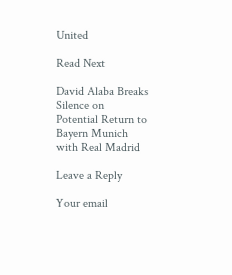United

Read Next

David Alaba Breaks Silence on Potential Return to Bayern Munich with Real Madrid

Leave a Reply

Your email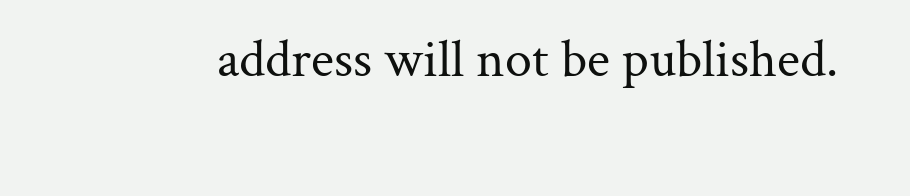address will not be published.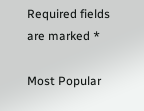Required fields are marked *

Most Popular